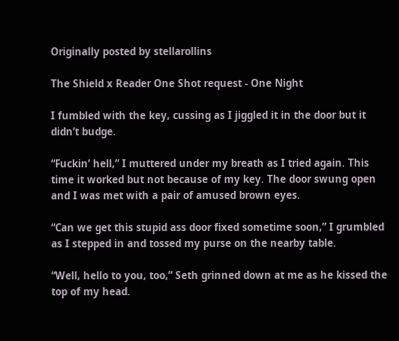Originally posted by stellarollins

The Shield x Reader One Shot request - One Night

I fumbled with the key, cussing as I jiggled it in the door but it didn’t budge.

“Fuckin’ hell,” I muttered under my breath as I tried again. This time it worked but not because of my key. The door swung open and I was met with a pair of amused brown eyes.

“Can we get this stupid ass door fixed sometime soon,” I grumbled as I stepped in and tossed my purse on the nearby table.

“Well, hello to you, too,” Seth grinned down at me as he kissed the top of my head.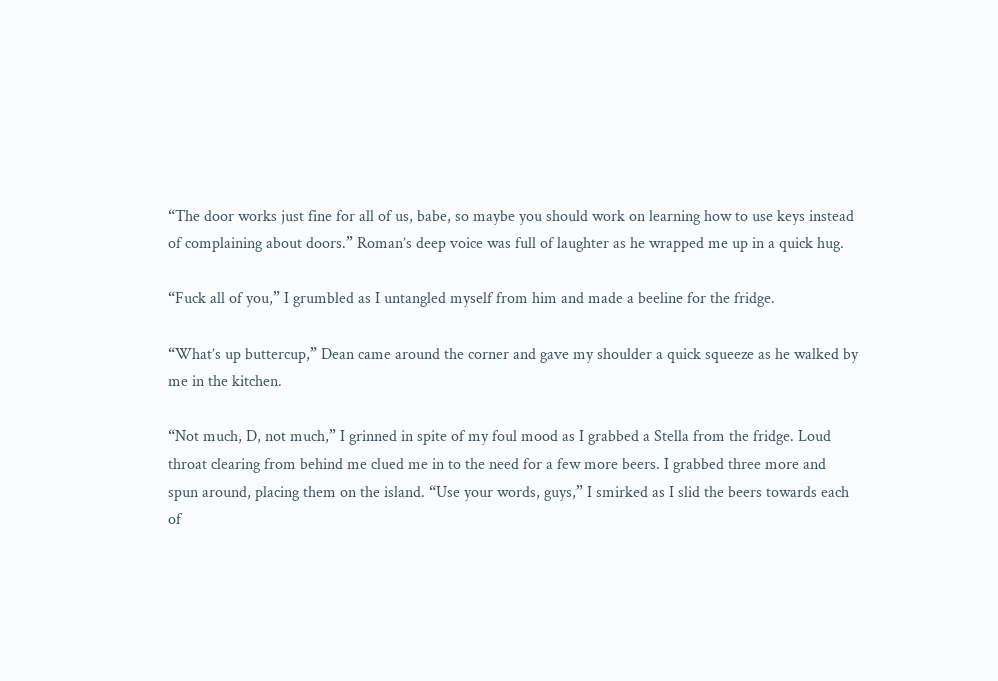“The door works just fine for all of us, babe, so maybe you should work on learning how to use keys instead of complaining about doors.” Roman’s deep voice was full of laughter as he wrapped me up in a quick hug.

“Fuck all of you,” I grumbled as I untangled myself from him and made a beeline for the fridge.

“What’s up buttercup,” Dean came around the corner and gave my shoulder a quick squeeze as he walked by me in the kitchen.

“Not much, D, not much,” I grinned in spite of my foul mood as I grabbed a Stella from the fridge. Loud throat clearing from behind me clued me in to the need for a few more beers. I grabbed three more and spun around, placing them on the island. “Use your words, guys,” I smirked as I slid the beers towards each of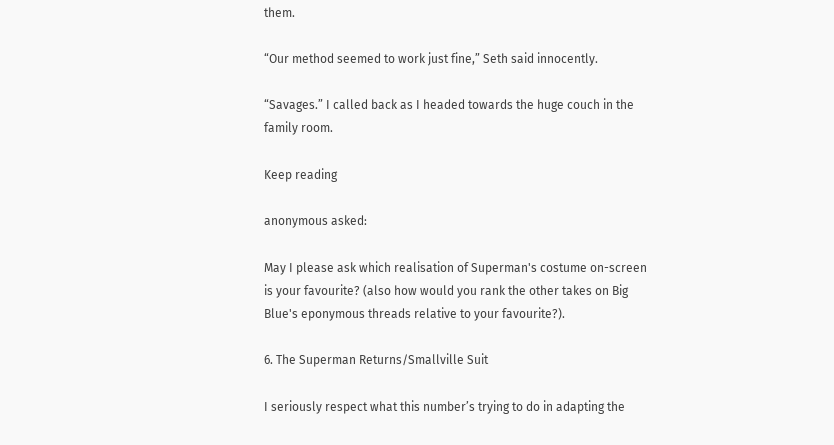them.

“Our method seemed to work just fine,” Seth said innocently.

“Savages.” I called back as I headed towards the huge couch in the family room.

Keep reading

anonymous asked:

May I please ask which realisation of Superman's costume on-screen is your favourite? (also how would you rank the other takes on Big Blue's eponymous threads relative to your favourite?).

6. The Superman Returns/Smallville Suit

I seriously respect what this number’s trying to do in adapting the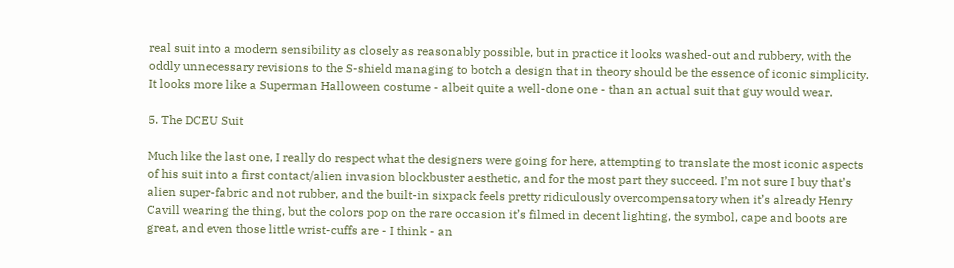real suit into a modern sensibility as closely as reasonably possible, but in practice it looks washed-out and rubbery, with the oddly unnecessary revisions to the S-shield managing to botch a design that in theory should be the essence of iconic simplicity. It looks more like a Superman Halloween costume - albeit quite a well-done one - than an actual suit that guy would wear.

5. The DCEU Suit

Much like the last one, I really do respect what the designers were going for here, attempting to translate the most iconic aspects of his suit into a first contact/alien invasion blockbuster aesthetic, and for the most part they succeed. I’m not sure I buy that’s alien super-fabric and not rubber, and the built-in sixpack feels pretty ridiculously overcompensatory when it’s already Henry Cavill wearing the thing, but the colors pop on the rare occasion it’s filmed in decent lighting, the symbol, cape and boots are great, and even those little wrist-cuffs are - I think - an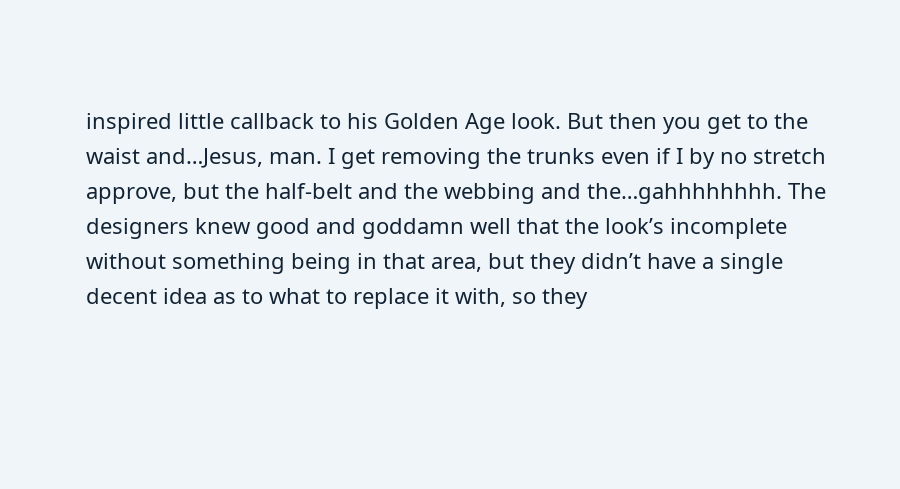inspired little callback to his Golden Age look. But then you get to the waist and…Jesus, man. I get removing the trunks even if I by no stretch approve, but the half-belt and the webbing and the…gahhhhhhhh. The designers knew good and goddamn well that the look’s incomplete without something being in that area, but they didn’t have a single decent idea as to what to replace it with, so they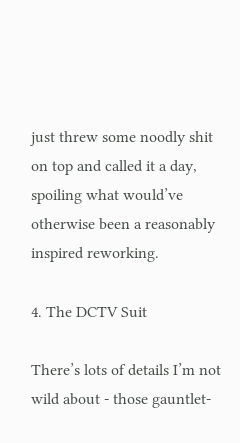just threw some noodly shit on top and called it a day, spoiling what would’ve otherwise been a reasonably inspired reworking.

4. The DCTV Suit

There’s lots of details I’m not wild about - those gauntlet-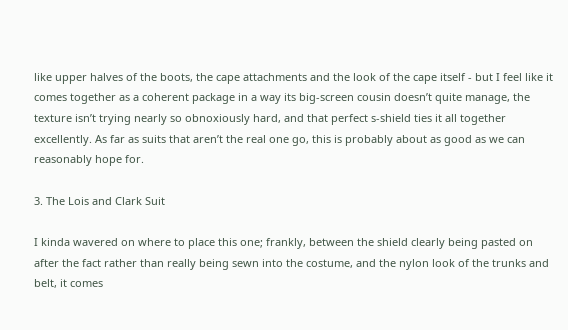like upper halves of the boots, the cape attachments and the look of the cape itself - but I feel like it comes together as a coherent package in a way its big-screen cousin doesn’t quite manage, the texture isn’t trying nearly so obnoxiously hard, and that perfect s-shield ties it all together excellently. As far as suits that aren’t the real one go, this is probably about as good as we can reasonably hope for.

3. The Lois and Clark Suit

I kinda wavered on where to place this one; frankly, between the shield clearly being pasted on after the fact rather than really being sewn into the costume, and the nylon look of the trunks and belt, it comes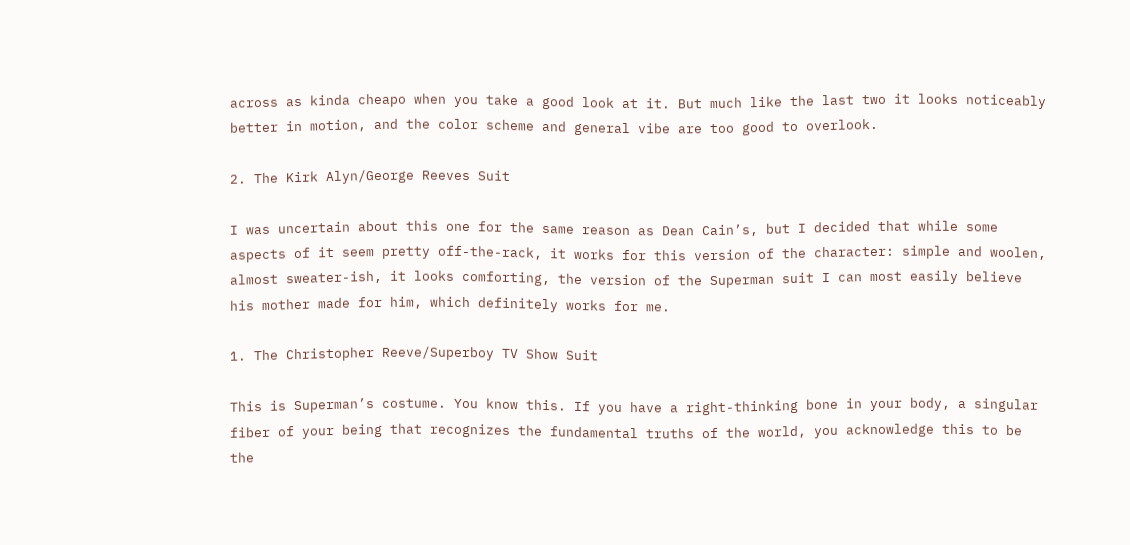across as kinda cheapo when you take a good look at it. But much like the last two it looks noticeably better in motion, and the color scheme and general vibe are too good to overlook.

2. The Kirk Alyn/George Reeves Suit

I was uncertain about this one for the same reason as Dean Cain’s, but I decided that while some aspects of it seem pretty off-the-rack, it works for this version of the character: simple and woolen, almost sweater-ish, it looks comforting, the version of the Superman suit I can most easily believe his mother made for him, which definitely works for me.

1. The Christopher Reeve/Superboy TV Show Suit

This is Superman’s costume. You know this. If you have a right-thinking bone in your body, a singular fiber of your being that recognizes the fundamental truths of the world, you acknowledge this to be the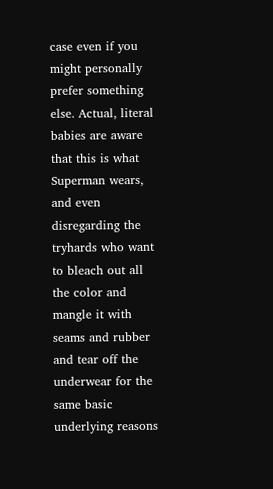case even if you might personally prefer something else. Actual, literal babies are aware that this is what Superman wears, and even disregarding the tryhards who want to bleach out all the color and mangle it with seams and rubber and tear off the underwear for the same basic underlying reasons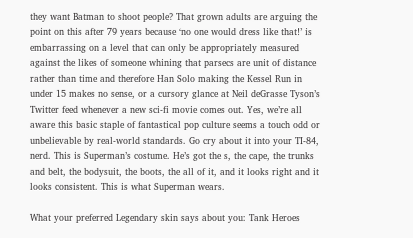they want Batman to shoot people? That grown adults are arguing the point on this after 79 years because ‘no one would dress like that!’ is embarrassing on a level that can only be appropriately measured against the likes of someone whining that parsecs are unit of distance rather than time and therefore Han Solo making the Kessel Run in under 15 makes no sense, or a cursory glance at Neil deGrasse Tyson’s Twitter feed whenever a new sci-fi movie comes out. Yes, we’re all aware this basic staple of fantastical pop culture seems a touch odd or unbelievable by real-world standards. Go cry about it into your TI-84, nerd. This is Superman’s costume. He’s got the s, the cape, the trunks and belt, the bodysuit, the boots, the all of it, and it looks right and it looks consistent. This is what Superman wears.

What your preferred Legendary skin says about you: Tank Heroes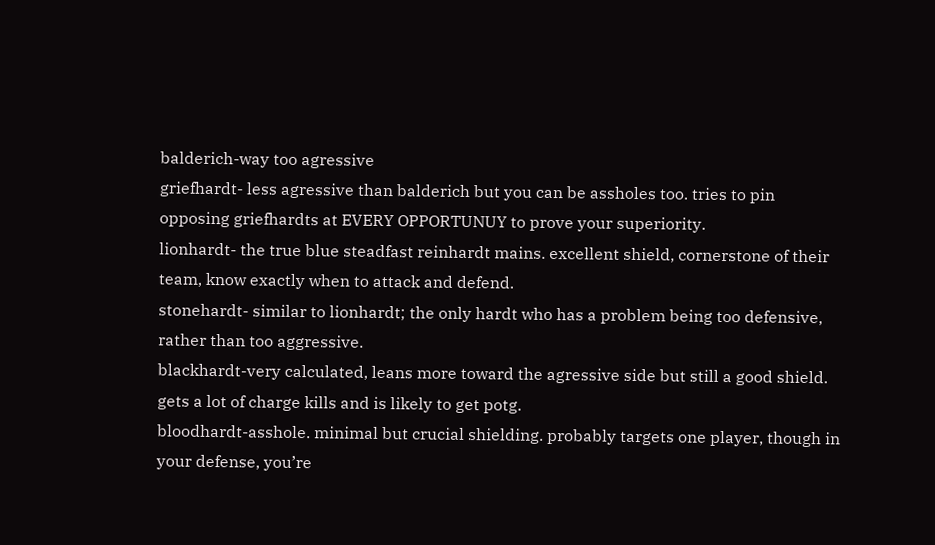balderich-way too agressive
griefhardt- less agressive than balderich but you can be assholes too. tries to pin opposing griefhardts at EVERY OPPORTUNUY to prove your superiority.
lionhardt- the true blue steadfast reinhardt mains. excellent shield, cornerstone of their team, know exactly when to attack and defend.
stonehardt- similar to lionhardt; the only hardt who has a problem being too defensive, rather than too aggressive.
blackhardt-very calculated, leans more toward the agressive side but still a good shield. gets a lot of charge kills and is likely to get potg.
bloodhardt-asshole. minimal but crucial shielding. probably targets one player, though in your defense, you’re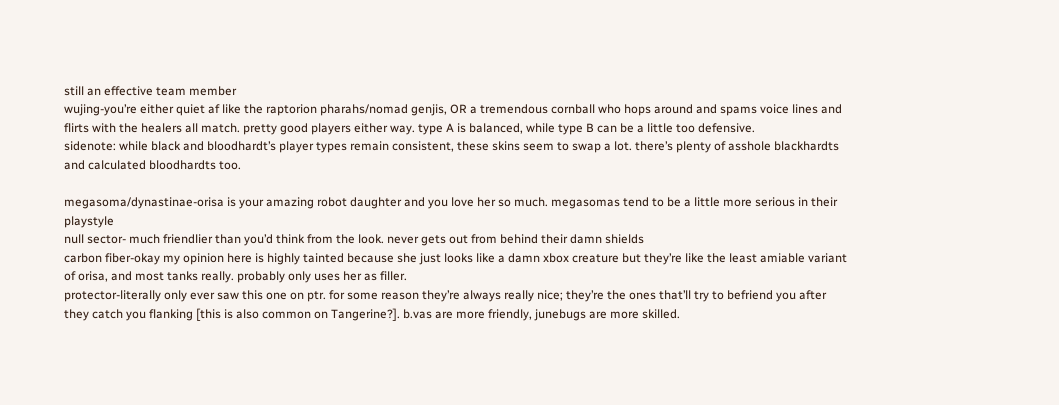still an effective team member
wujing-you’re either quiet af like the raptorion pharahs/nomad genjis, OR a tremendous cornball who hops around and spams voice lines and flirts with the healers all match. pretty good players either way. type A is balanced, while type B can be a little too defensive.
sidenote: while black and bloodhardt’s player types remain consistent, these skins seem to swap a lot. there’s plenty of asshole blackhardts and calculated bloodhardts too.

megasoma/dynastinae-orisa is your amazing robot daughter and you love her so much. megasomas tend to be a little more serious in their playstyle
null sector- much friendlier than you’d think from the look. never gets out from behind their damn shields
carbon fiber-okay my opinion here is highly tainted because she just looks like a damn xbox creature but they’re like the least amiable variant of orisa, and most tanks really. probably only uses her as filler.
protector-literally only ever saw this one on ptr. for some reason they’re always really nice; they’re the ones that’ll try to befriend you after they catch you flanking [this is also common on Tangerine?]. b.vas are more friendly, junebugs are more skilled.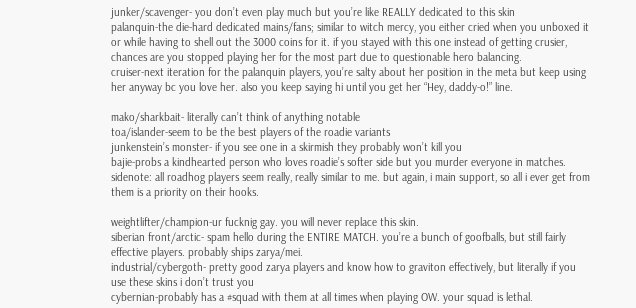junker/scavenger- you don’t even play much but you’re like REALLY dedicated to this skin
palanquin-the die-hard dedicated mains/fans; similar to witch mercy, you either cried when you unboxed it or while having to shell out the 3000 coins for it. if you stayed with this one instead of getting crusier, chances are you stopped playing her for the most part due to questionable hero balancing.
cruiser-next iteration for the palanquin players, you’re salty about her position in the meta but keep using her anyway bc you love her. also you keep saying hi until you get her “Hey, daddy-o!” line.

mako/sharkbait- literally can’t think of anything notable
toa/islander-seem to be the best players of the roadie variants
junkenstein’s monster- if you see one in a skirmish they probably won’t kill you
bajie-probs a kindhearted person who loves roadie’s softer side but you murder everyone in matches.
sidenote: all roadhog players seem really, really similar to me. but again, i main support, so all i ever get from them is a priority on their hooks.

weightlifter/champion-ur fucknig gay. you will never replace this skin.
siberian front/arctic- spam hello during the ENTIRE MATCH. you’re a bunch of goofballs, but still fairly effective players. probably ships zarya/mei.
industrial/cybergoth- pretty good zarya players and know how to graviton effectively, but literally if you use these skins i don’t trust you
cybernian-probably has a #squad with them at all times when playing OW. your squad is lethal.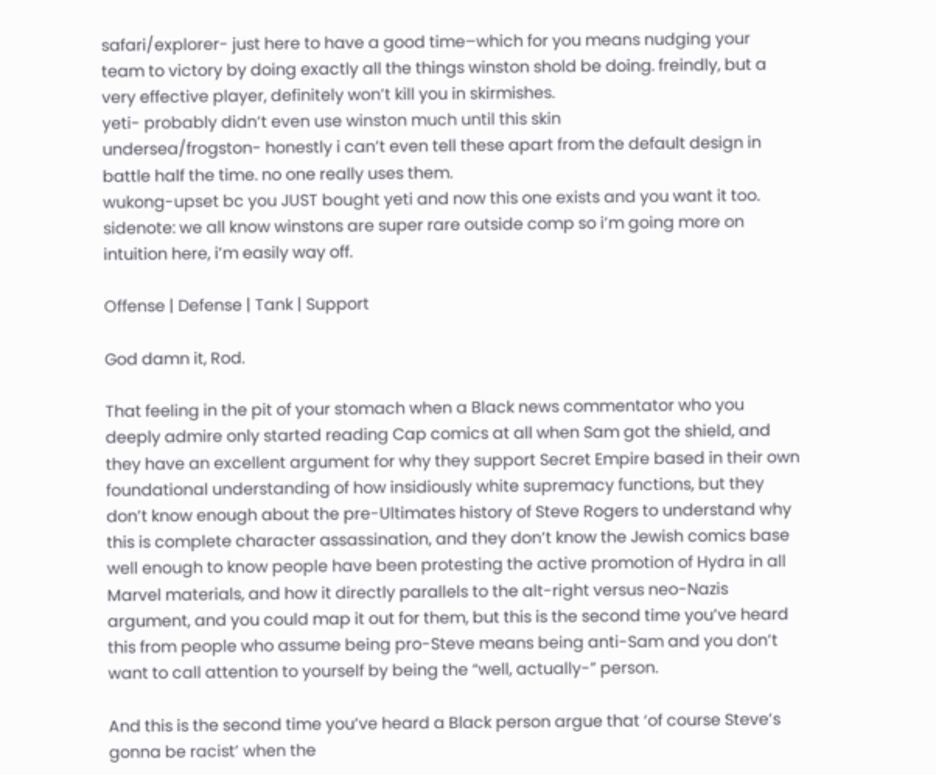safari/explorer- just here to have a good time–which for you means nudging your team to victory by doing exactly all the things winston shold be doing. freindly, but a very effective player, definitely won’t kill you in skirmishes.
yeti- probably didn’t even use winston much until this skin
undersea/frogston- honestly i can’t even tell these apart from the default design in battle half the time. no one really uses them.
wukong-upset bc you JUST bought yeti and now this one exists and you want it too.
sidenote: we all know winstons are super rare outside comp so i’m going more on intuition here, i’m easily way off.

Offense | Defense | Tank | Support

God damn it, Rod.

That feeling in the pit of your stomach when a Black news commentator who you deeply admire only started reading Cap comics at all when Sam got the shield, and they have an excellent argument for why they support Secret Empire based in their own foundational understanding of how insidiously white supremacy functions, but they don’t know enough about the pre-Ultimates history of Steve Rogers to understand why this is complete character assassination, and they don’t know the Jewish comics base well enough to know people have been protesting the active promotion of Hydra in all Marvel materials, and how it directly parallels to the alt-right versus neo-Nazis argument, and you could map it out for them, but this is the second time you’ve heard this from people who assume being pro-Steve means being anti-Sam and you don’t want to call attention to yourself by being the “well, actually-” person.

And this is the second time you’ve heard a Black person argue that ‘of course Steve’s gonna be racist’ when the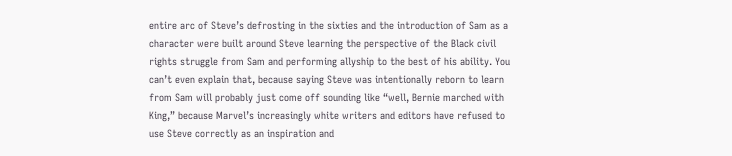entire arc of Steve’s defrosting in the sixties and the introduction of Sam as a character were built around Steve learning the perspective of the Black civil rights struggle from Sam and performing allyship to the best of his ability. You can’t even explain that, because saying Steve was intentionally reborn to learn from Sam will probably just come off sounding like “well, Bernie marched with King,” because Marvel’s increasingly white writers and editors have refused to use Steve correctly as an inspiration and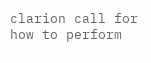clarion call for how to perform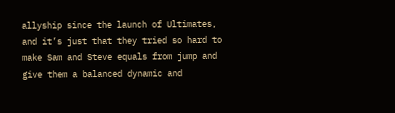allyship since the launch of Ultimates, and it’s just that they tried so hard to make Sam and Steve equals from jump and give them a balanced dynamic and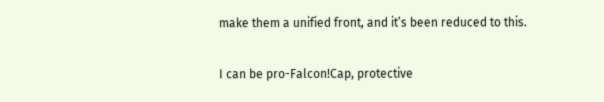make them a unified front, and it’s been reduced to this.

I can be pro-Falcon!Cap, protective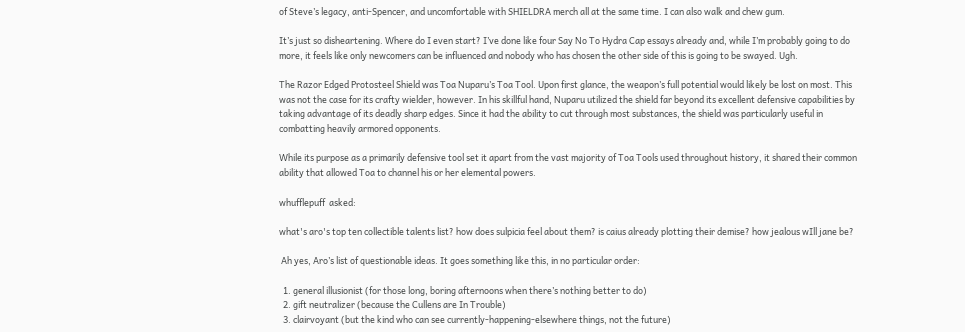of Steve’s legacy, anti-Spencer, and uncomfortable with SHIELDRA merch all at the same time. I can also walk and chew gum.

It’s just so disheartening. Where do I even start? I’ve done like four Say No To Hydra Cap essays already and, while I’m probably going to do more, it feels like only newcomers can be influenced and nobody who has chosen the other side of this is going to be swayed. Ugh.

The Razor Edged Protosteel Shield was Toa Nuparu’s Toa Tool. Upon first glance, the weapon’s full potential would likely be lost on most. This was not the case for its crafty wielder, however. In his skillful hand, Nuparu utilized the shield far beyond its excellent defensive capabilities by taking advantage of its deadly sharp edges. Since it had the ability to cut through most substances, the shield was particularly useful in combatting heavily armored opponents.

While its purpose as a primarily defensive tool set it apart from the vast majority of Toa Tools used throughout history, it shared their common ability that allowed Toa to channel his or her elemental powers.

whufflepuff  asked:

what's aro's top ten collectible talents list? how does sulpicia feel about them? is caius already plotting their demise? how jealous wIll jane be?

 Ah yes, Aro’s list of questionable ideas. It goes something like this, in no particular order:

  1. general illusionist (for those long, boring afternoons when there’s nothing better to do)
  2. gift neutralizer (because the Cullens are In Trouble)
  3. clairvoyant (but the kind who can see currently-happening-elsewhere things, not the future)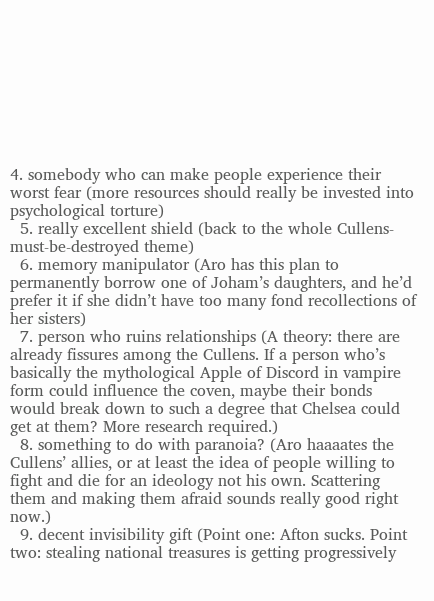4. somebody who can make people experience their worst fear (more resources should really be invested into psychological torture)
  5. really excellent shield (back to the whole Cullens-must-be-destroyed theme)
  6. memory manipulator (Aro has this plan to permanently borrow one of Joham’s daughters, and he’d prefer it if she didn’t have too many fond recollections of her sisters)
  7. person who ruins relationships (A theory: there are already fissures among the Cullens. If a person who’s basically the mythological Apple of Discord in vampire form could influence the coven, maybe their bonds would break down to such a degree that Chelsea could get at them? More research required.)
  8. something to do with paranoia? (Aro haaaates the Cullens’ allies, or at least the idea of people willing to fight and die for an ideology not his own. Scattering them and making them afraid sounds really good right now.)
  9. decent invisibility gift (Point one: Afton sucks. Point two: stealing national treasures is getting progressively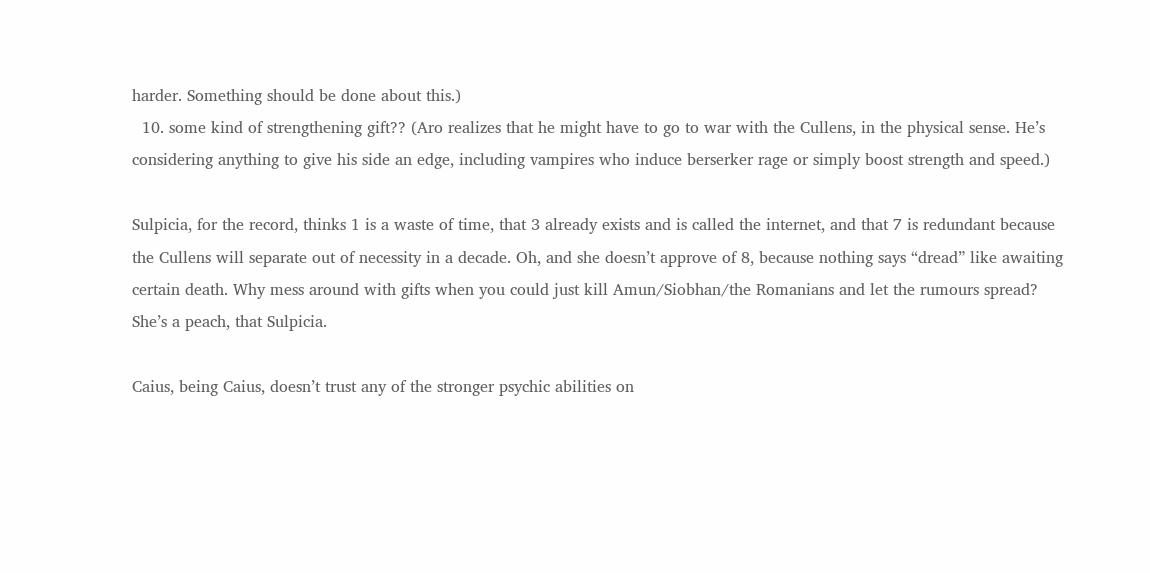harder. Something should be done about this.)
  10. some kind of strengthening gift?? (Aro realizes that he might have to go to war with the Cullens, in the physical sense. He’s considering anything to give his side an edge, including vampires who induce berserker rage or simply boost strength and speed.)

Sulpicia, for the record, thinks 1 is a waste of time, that 3 already exists and is called the internet, and that 7 is redundant because the Cullens will separate out of necessity in a decade. Oh, and she doesn’t approve of 8, because nothing says “dread” like awaiting certain death. Why mess around with gifts when you could just kill Amun/Siobhan/the Romanians and let the rumours spread? She’s a peach, that Sulpicia.

Caius, being Caius, doesn’t trust any of the stronger psychic abilities on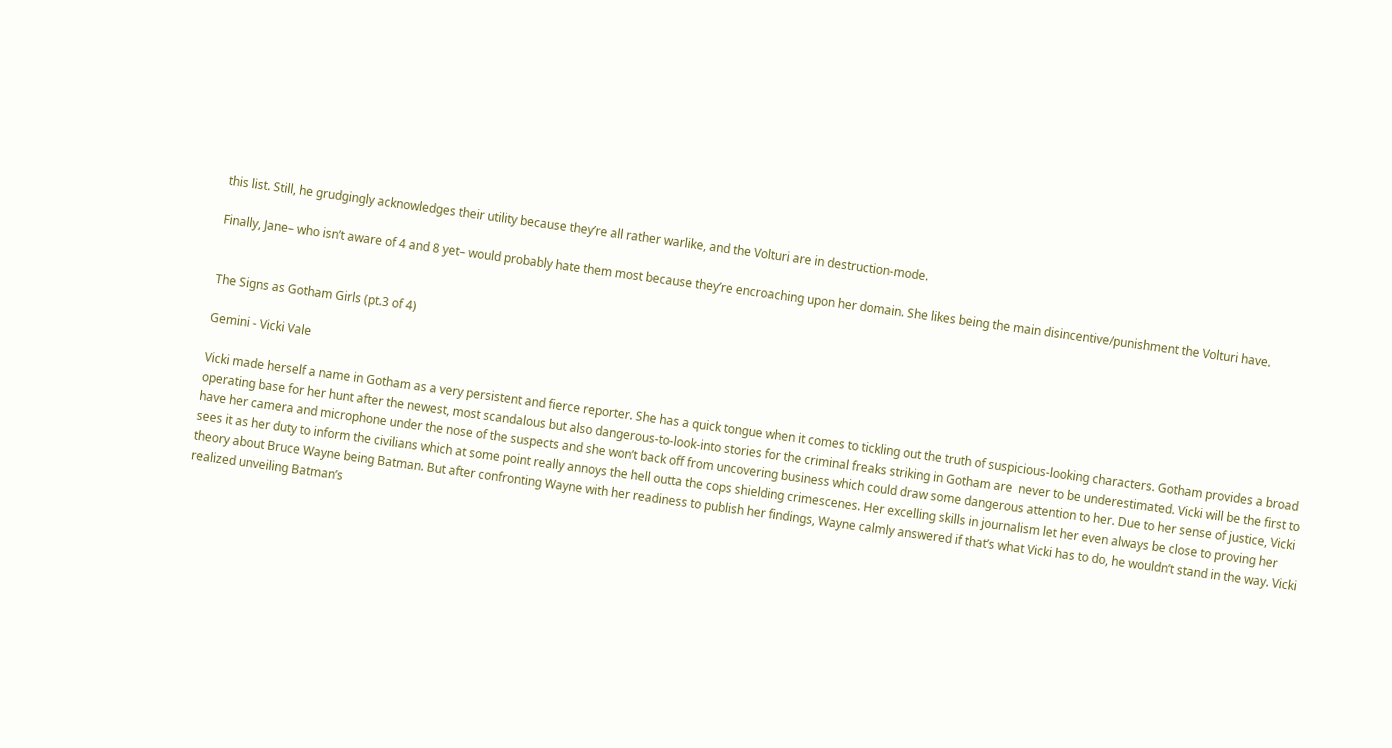this list. Still, he grudgingly acknowledges their utility because they’re all rather warlike, and the Volturi are in destruction-mode.

Finally, Jane– who isn’t aware of 4 and 8 yet– would probably hate them most because they’re encroaching upon her domain. She likes being the main disincentive/punishment the Volturi have.


The Signs as Gotham Girls (pt.3 of 4)

Gemini - Vicki Vale

Vicki made herself a name in Gotham as a very persistent and fierce reporter. She has a quick tongue when it comes to tickling out the truth of suspicious-looking characters. Gotham provides a broad operating base for her hunt after the newest, most scandalous but also dangerous-to-look-into stories for the criminal freaks striking in Gotham are  never to be underestimated. Vicki will be the first to have her camera and microphone under the nose of the suspects and she won’t back off from uncovering business which could draw some dangerous attention to her. Due to her sense of justice, Vicki sees it as her duty to inform the civilians which at some point really annoys the hell outta the cops shielding crimescenes. Her excelling skills in journalism let her even always be close to proving her theory about Bruce Wayne being Batman. But after confronting Wayne with her readiness to publish her findings, Wayne calmly answered if that’s what Vicki has to do, he wouldn’t stand in the way. Vicki realized unveiling Batman’s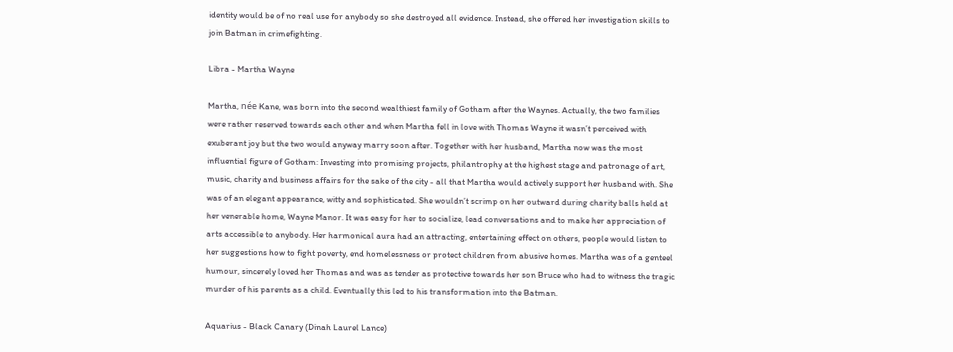identity would be of no real use for anybody so she destroyed all evidence. Instead, she offered her investigation skills to join Batman in crimefighting.

Libra - Martha Wayne

Martha, née Kane, was born into the second wealthiest family of Gotham after the Waynes. Actually, the two families were rather reserved towards each other and when Martha fell in love with Thomas Wayne it wasn’t perceived with exuberant joy but the two would anyway marry soon after. Together with her husband, Martha now was the most influential figure of Gotham: Investing into promising projects, philantrophy at the highest stage and patronage of art, music, charity and business affairs for the sake of the city - all that Martha would actively support her husband with. She was of an elegant appearance, witty and sophisticated. She wouldn’t scrimp on her outward during charity balls held at her venerable home, Wayne Manor. It was easy for her to socialize, lead conversations and to make her appreciation of arts accessible to anybody. Her harmonical aura had an attracting, entertaining effect on others, people would listen to her suggestions how to fight poverty, end homelessness or protect children from abusive homes. Martha was of a genteel humour, sincerely loved her Thomas and was as tender as protective towards her son Bruce who had to witness the tragic murder of his parents as a child. Eventually this led to his transformation into the Batman.

Aquarius - Black Canary (Dinah Laurel Lance)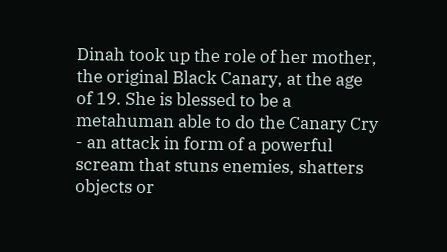Dinah took up the role of her mother, the original Black Canary, at the age of 19. She is blessed to be a metahuman able to do the Canary Cry - an attack in form of a powerful scream that stuns enemies, shatters objects or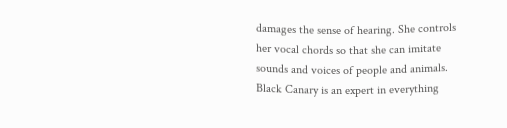damages the sense of hearing. She controls her vocal chords so that she can imitate sounds and voices of people and animals. Black Canary is an expert in everything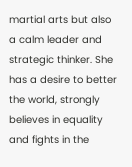martial arts but also a calm leader and strategic thinker. She has a desire to better the world, strongly believes in equality and fights in the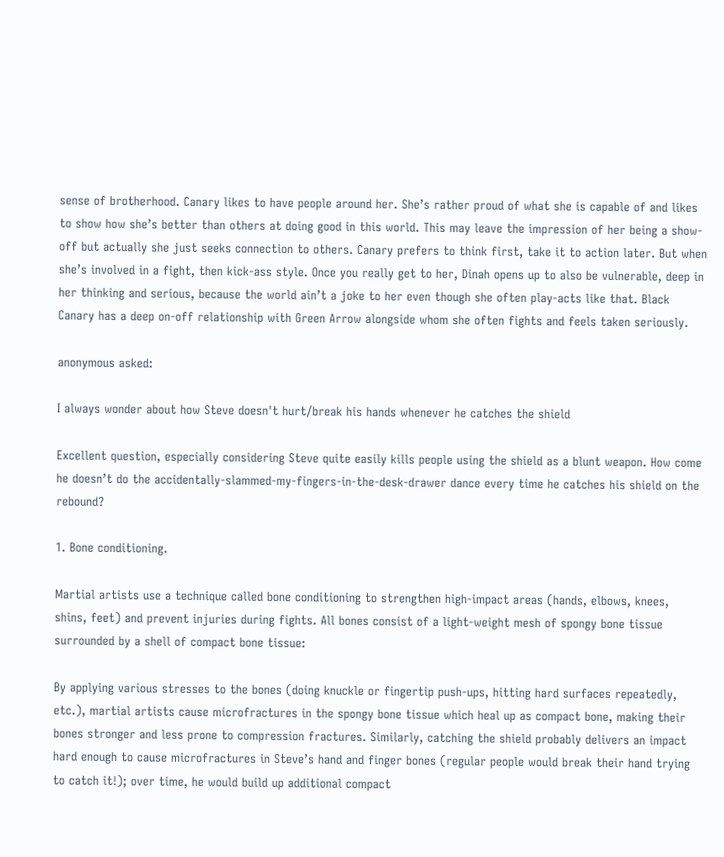sense of brotherhood. Canary likes to have people around her. She’s rather proud of what she is capable of and likes to show how she’s better than others at doing good in this world. This may leave the impression of her being a show-off but actually she just seeks connection to others. Canary prefers to think first, take it to action later. But when she’s involved in a fight, then kick-ass style. Once you really get to her, Dinah opens up to also be vulnerable, deep in her thinking and serious, because the world ain’t a joke to her even though she often play-acts like that. Black Canary has a deep on-off relationship with Green Arrow alongside whom she often fights and feels taken seriously.

anonymous asked:

I always wonder about how Steve doesn't hurt/break his hands whenever he catches the shield

Excellent question, especially considering Steve quite easily kills people using the shield as a blunt weapon. How come he doesn’t do the accidentally-slammed-my-fingers-in-the-desk-drawer dance every time he catches his shield on the rebound?

1. Bone conditioning.

Martial artists use a technique called bone conditioning to strengthen high-impact areas (hands, elbows, knees, shins, feet) and prevent injuries during fights. All bones consist of a light-weight mesh of spongy bone tissue surrounded by a shell of compact bone tissue:

By applying various stresses to the bones (doing knuckle or fingertip push-ups, hitting hard surfaces repeatedly, etc.), martial artists cause microfractures in the spongy bone tissue which heal up as compact bone, making their bones stronger and less prone to compression fractures. Similarly, catching the shield probably delivers an impact hard enough to cause microfractures in Steve’s hand and finger bones (regular people would break their hand trying to catch it!); over time, he would build up additional compact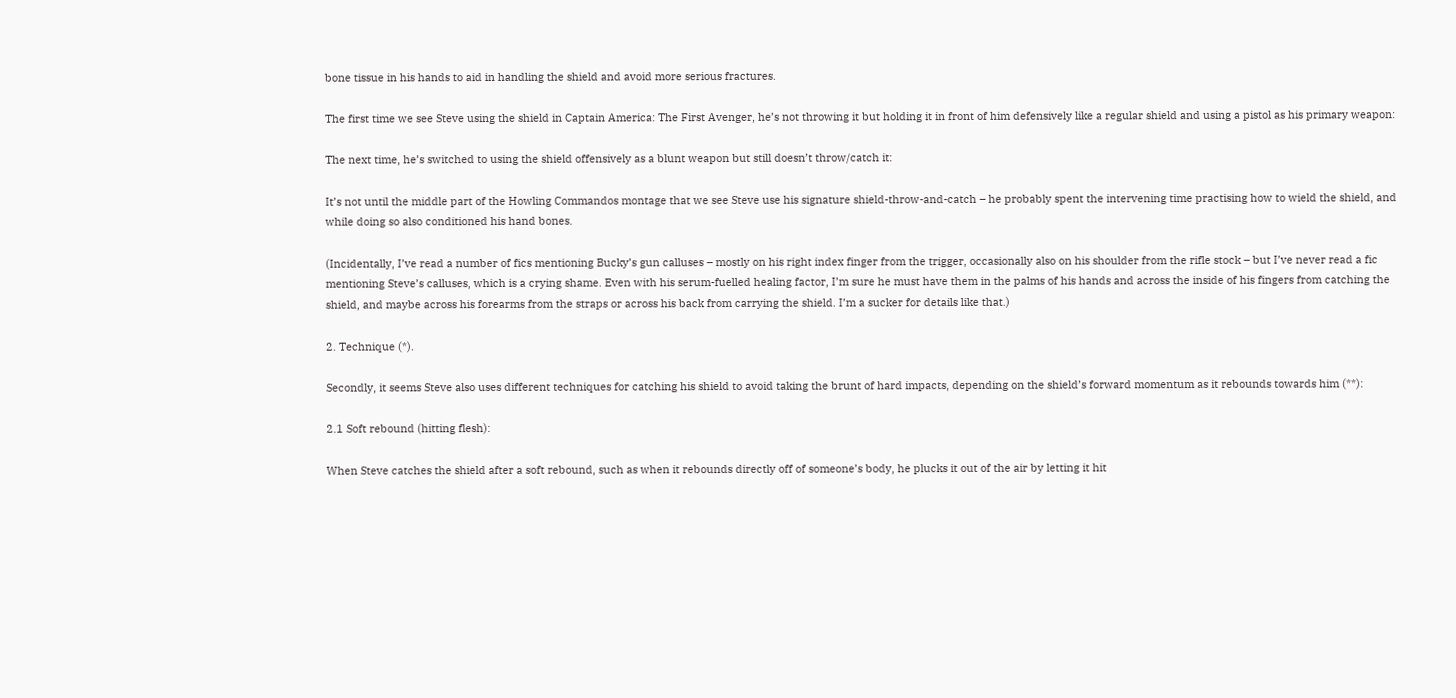bone tissue in his hands to aid in handling the shield and avoid more serious fractures.

The first time we see Steve using the shield in Captain America: The First Avenger, he’s not throwing it but holding it in front of him defensively like a regular shield and using a pistol as his primary weapon:

The next time, he’s switched to using the shield offensively as a blunt weapon but still doesn’t throw/catch it:

It’s not until the middle part of the Howling Commandos montage that we see Steve use his signature shield-throw-and-catch – he probably spent the intervening time practising how to wield the shield, and while doing so also conditioned his hand bones.

(Incidentally, I’ve read a number of fics mentioning Bucky’s gun calluses – mostly on his right index finger from the trigger, occasionally also on his shoulder from the rifle stock – but I’ve never read a fic mentioning Steve’s calluses, which is a crying shame. Even with his serum-fuelled healing factor, I’m sure he must have them in the palms of his hands and across the inside of his fingers from catching the shield, and maybe across his forearms from the straps or across his back from carrying the shield. I’m a sucker for details like that.)

2. Technique (*).

Secondly, it seems Steve also uses different techniques for catching his shield to avoid taking the brunt of hard impacts, depending on the shield’s forward momentum as it rebounds towards him (**):

2.1 Soft rebound (hitting flesh):

When Steve catches the shield after a soft rebound, such as when it rebounds directly off of someone’s body, he plucks it out of the air by letting it hit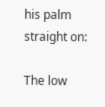his palm straight on:

The low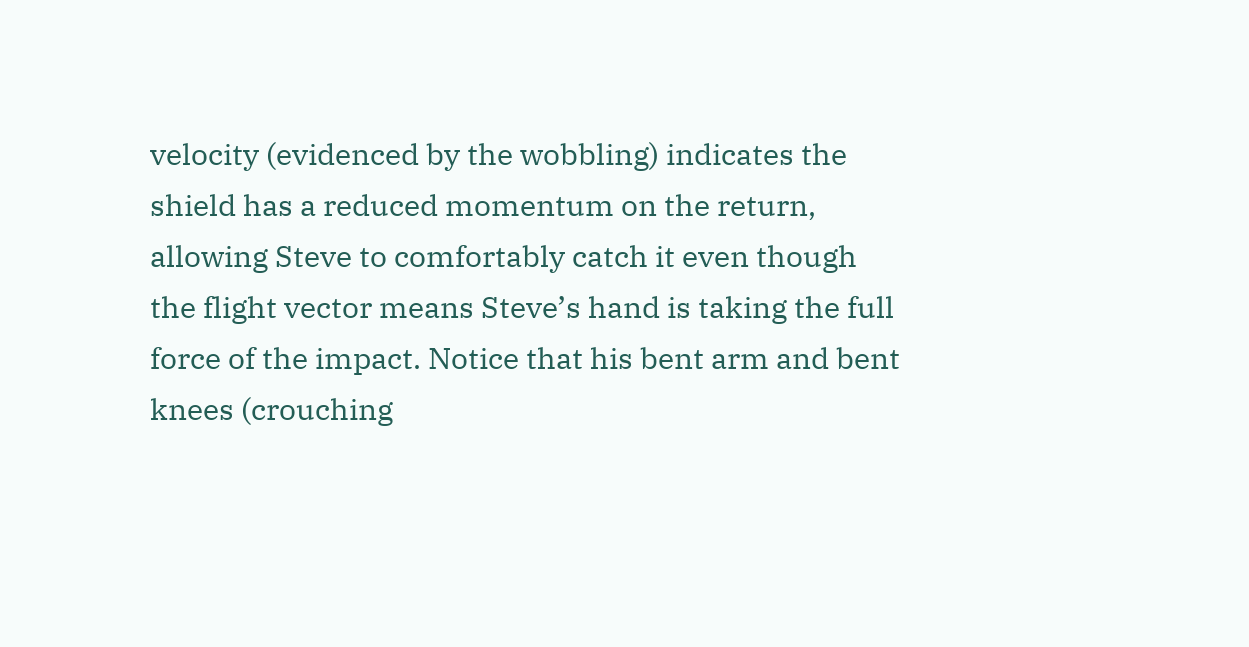velocity (evidenced by the wobbling) indicates the shield has a reduced momentum on the return, allowing Steve to comfortably catch it even though the flight vector means Steve’s hand is taking the full force of the impact. Notice that his bent arm and bent knees (crouching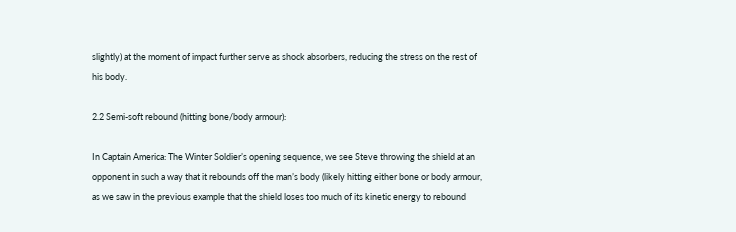slightly) at the moment of impact further serve as shock absorbers, reducing the stress on the rest of his body.

2.2 Semi-soft rebound (hitting bone/body armour):

In Captain America: The Winter Soldier’s opening sequence, we see Steve throwing the shield at an opponent in such a way that it rebounds off the man’s body (likely hitting either bone or body armour, as we saw in the previous example that the shield loses too much of its kinetic energy to rebound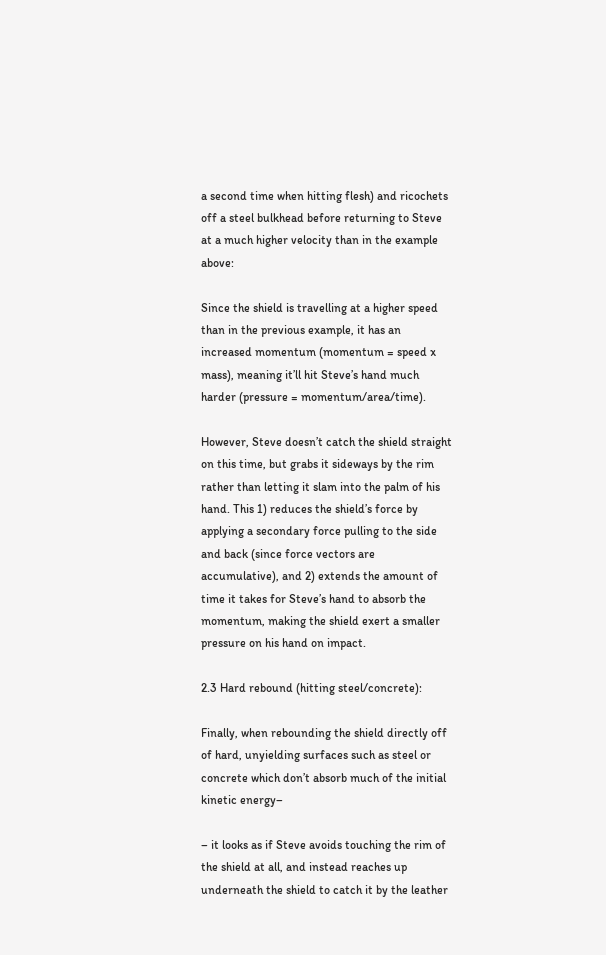a second time when hitting flesh) and ricochets off a steel bulkhead before returning to Steve at a much higher velocity than in the example above:

Since the shield is travelling at a higher speed than in the previous example, it has an increased momentum (momentum = speed x mass), meaning it’ll hit Steve’s hand much harder (pressure = momentum/area/time).

However, Steve doesn’t catch the shield straight on this time, but grabs it sideways by the rim rather than letting it slam into the palm of his hand. This 1) reduces the shield’s force by applying a secondary force pulling to the side and back (since force vectors are accumulative), and 2) extends the amount of time it takes for Steve’s hand to absorb the momentum, making the shield exert a smaller pressure on his hand on impact.

2.3 Hard rebound (hitting steel/concrete):

Finally, when rebounding the shield directly off of hard, unyielding surfaces such as steel or concrete which don’t absorb much of the initial kinetic energy–

– it looks as if Steve avoids touching the rim of the shield at all, and instead reaches up underneath the shield to catch it by the leather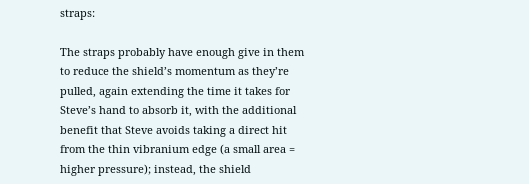straps:

The straps probably have enough give in them to reduce the shield’s momentum as they’re pulled, again extending the time it takes for Steve’s hand to absorb it, with the additional benefit that Steve avoids taking a direct hit from the thin vibranium edge (a small area = higher pressure); instead, the shield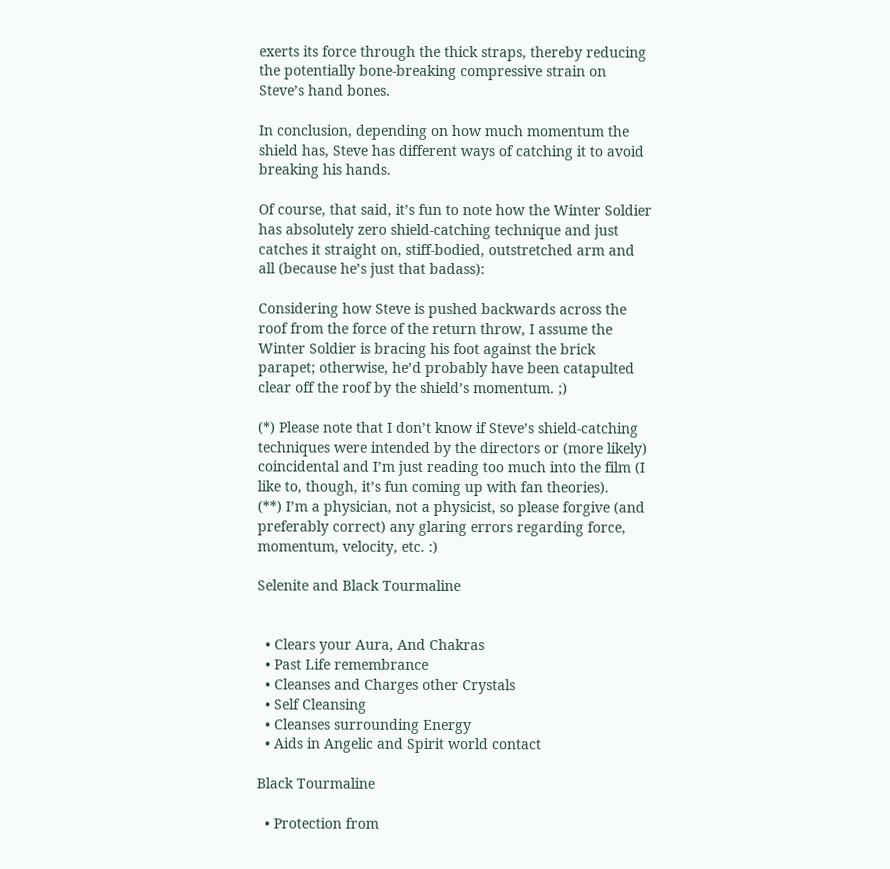exerts its force through the thick straps, thereby reducing the potentially bone-breaking compressive strain on Steve’s hand bones.

In conclusion, depending on how much momentum the shield has, Steve has different ways of catching it to avoid breaking his hands.

Of course, that said, it’s fun to note how the Winter Soldier has absolutely zero shield-catching technique and just catches it straight on, stiff-bodied, outstretched arm and all (because he’s just that badass):

Considering how Steve is pushed backwards across the roof from the force of the return throw, I assume the Winter Soldier is bracing his foot against the brick parapet; otherwise, he’d probably have been catapulted clear off the roof by the shield’s momentum. ;)

(*) Please note that I don’t know if Steve’s shield-catching techniques were intended by the directors or (more likely) coincidental and I’m just reading too much into the film (I like to, though, it’s fun coming up with fan theories).
(**) I’m a physician, not a physicist, so please forgive (and preferably correct) any glaring errors regarding force, momentum, velocity, etc. :)

Selenite and Black Tourmaline


  • Clears your Aura, And Chakras
  • Past Life remembrance
  • Cleanses and Charges other Crystals
  • Self Cleansing
  • Cleanses surrounding Energy
  • Aids in Angelic and Spirit world contact

Black Tourmaline

  • Protection from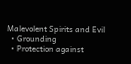Malevolent Spirits and Evil
  • Grounding
  • Protection against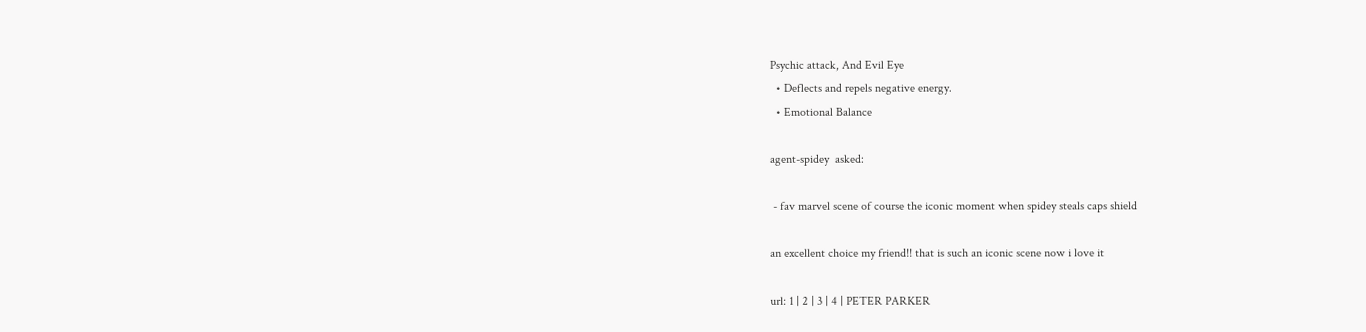Psychic attack, And Evil Eye
  • Deflects and repels negative energy.
  • Emotional Balance

agent-spidey  asked:

 - fav marvel scene of course the iconic moment when spidey steals caps shield

an excellent choice my friend!! that is such an iconic scene now i love it

url: 1 | 2 | 3 | 4 | PETER PARKER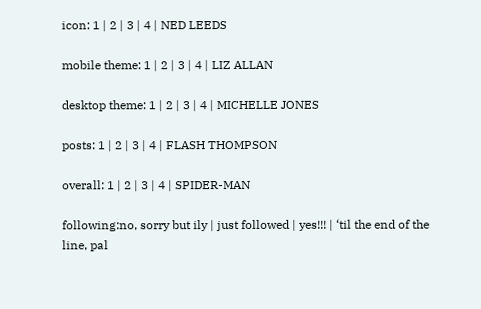icon: 1 | 2 | 3 | 4 | NED LEEDS

mobile theme: 1 | 2 | 3 | 4 | LIZ ALLAN

desktop theme: 1 | 2 | 3 | 4 | MICHELLE JONES

posts: 1 | 2 | 3 | 4 | FLASH THOMPSON

overall: 1 | 2 | 3 | 4 | SPIDER-MAN

following:no, sorry but ily | just followed | yes!!! | ‘til the end of the line, pal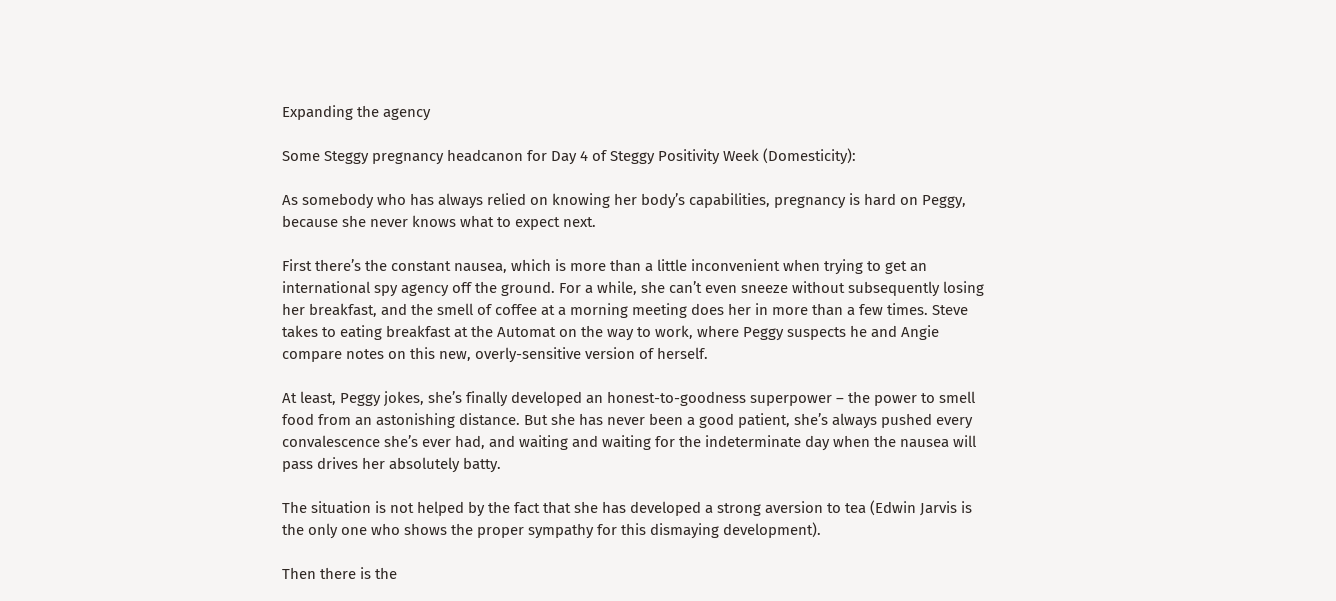Expanding the agency

Some Steggy pregnancy headcanon for Day 4 of Steggy Positivity Week (Domesticity):

As somebody who has always relied on knowing her body’s capabilities, pregnancy is hard on Peggy, because she never knows what to expect next.

First there’s the constant nausea, which is more than a little inconvenient when trying to get an international spy agency off the ground. For a while, she can’t even sneeze without subsequently losing her breakfast, and the smell of coffee at a morning meeting does her in more than a few times. Steve takes to eating breakfast at the Automat on the way to work, where Peggy suspects he and Angie compare notes on this new, overly-sensitive version of herself.

At least, Peggy jokes, she’s finally developed an honest-to-goodness superpower – the power to smell food from an astonishing distance. But she has never been a good patient, she’s always pushed every convalescence she’s ever had, and waiting and waiting for the indeterminate day when the nausea will pass drives her absolutely batty.

The situation is not helped by the fact that she has developed a strong aversion to tea (Edwin Jarvis is the only one who shows the proper sympathy for this dismaying development).

Then there is the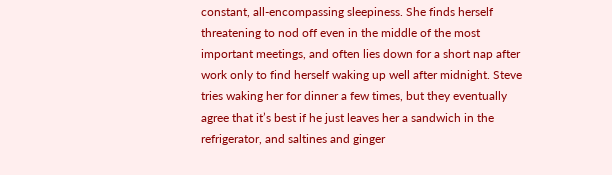constant, all-encompassing sleepiness. She finds herself threatening to nod off even in the middle of the most important meetings, and often lies down for a short nap after work only to find herself waking up well after midnight. Steve tries waking her for dinner a few times, but they eventually agree that it’s best if he just leaves her a sandwich in the refrigerator, and saltines and ginger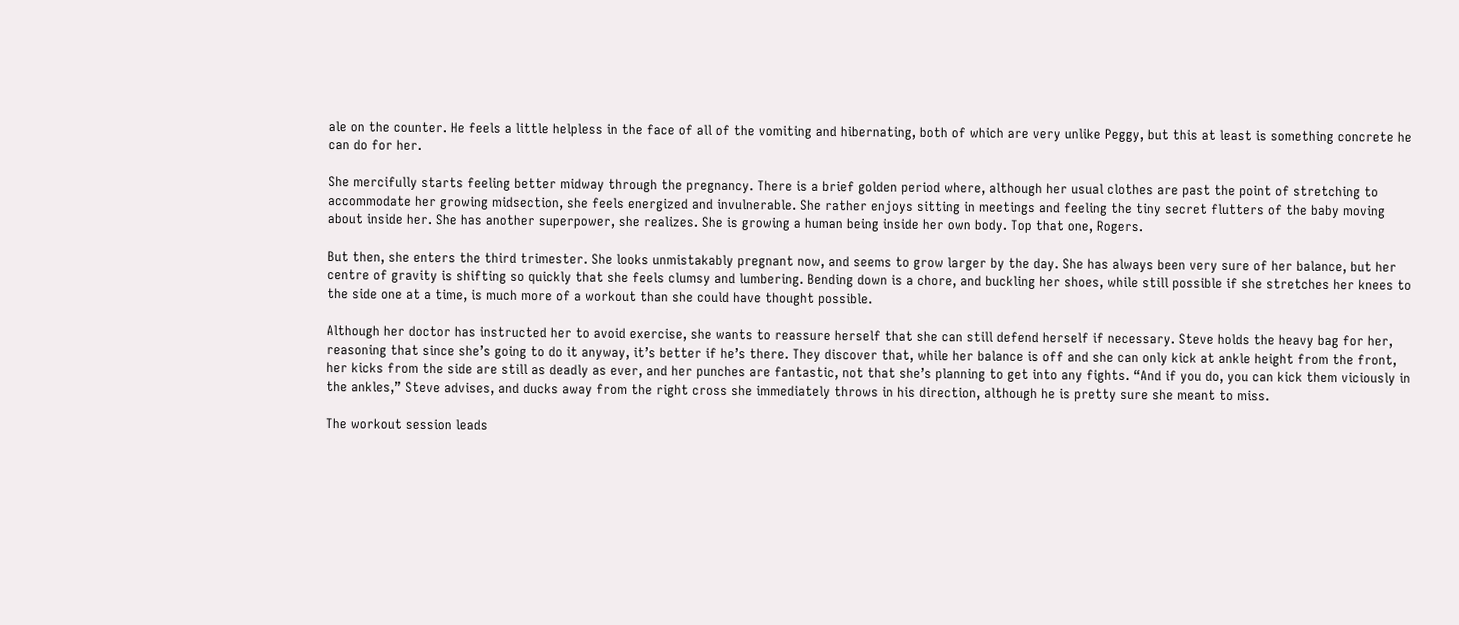ale on the counter. He feels a little helpless in the face of all of the vomiting and hibernating, both of which are very unlike Peggy, but this at least is something concrete he can do for her.

She mercifully starts feeling better midway through the pregnancy. There is a brief golden period where, although her usual clothes are past the point of stretching to accommodate her growing midsection, she feels energized and invulnerable. She rather enjoys sitting in meetings and feeling the tiny secret flutters of the baby moving about inside her. She has another superpower, she realizes. She is growing a human being inside her own body. Top that one, Rogers.

But then, she enters the third trimester. She looks unmistakably pregnant now, and seems to grow larger by the day. She has always been very sure of her balance, but her centre of gravity is shifting so quickly that she feels clumsy and lumbering. Bending down is a chore, and buckling her shoes, while still possible if she stretches her knees to the side one at a time, is much more of a workout than she could have thought possible.

Although her doctor has instructed her to avoid exercise, she wants to reassure herself that she can still defend herself if necessary. Steve holds the heavy bag for her, reasoning that since she’s going to do it anyway, it’s better if he’s there. They discover that, while her balance is off and she can only kick at ankle height from the front, her kicks from the side are still as deadly as ever, and her punches are fantastic, not that she’s planning to get into any fights. “And if you do, you can kick them viciously in the ankles,” Steve advises, and ducks away from the right cross she immediately throws in his direction, although he is pretty sure she meant to miss.

The workout session leads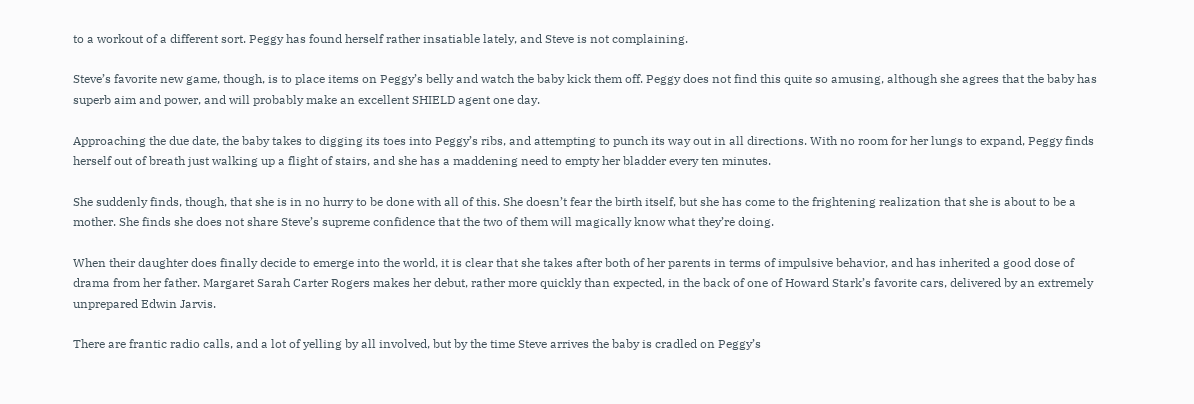to a workout of a different sort. Peggy has found herself rather insatiable lately, and Steve is not complaining.

Steve’s favorite new game, though, is to place items on Peggy’s belly and watch the baby kick them off. Peggy does not find this quite so amusing, although she agrees that the baby has superb aim and power, and will probably make an excellent SHIELD agent one day.

Approaching the due date, the baby takes to digging its toes into Peggy’s ribs, and attempting to punch its way out in all directions. With no room for her lungs to expand, Peggy finds herself out of breath just walking up a flight of stairs, and she has a maddening need to empty her bladder every ten minutes.

She suddenly finds, though, that she is in no hurry to be done with all of this. She doesn’t fear the birth itself, but she has come to the frightening realization that she is about to be a mother. She finds she does not share Steve’s supreme confidence that the two of them will magically know what they’re doing.

When their daughter does finally decide to emerge into the world, it is clear that she takes after both of her parents in terms of impulsive behavior, and has inherited a good dose of drama from her father. Margaret Sarah Carter Rogers makes her debut, rather more quickly than expected, in the back of one of Howard Stark’s favorite cars, delivered by an extremely unprepared Edwin Jarvis.

There are frantic radio calls, and a lot of yelling by all involved, but by the time Steve arrives the baby is cradled on Peggy’s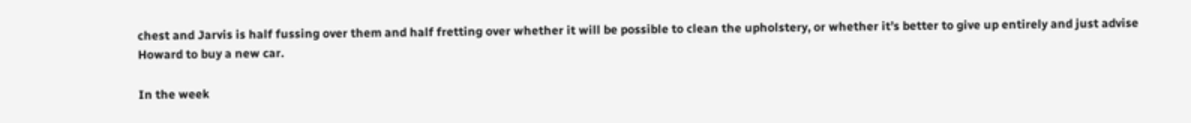chest and Jarvis is half fussing over them and half fretting over whether it will be possible to clean the upholstery, or whether it’s better to give up entirely and just advise Howard to buy a new car.

In the week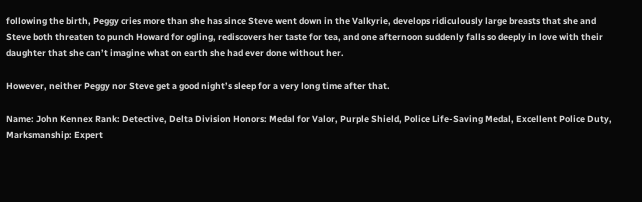following the birth, Peggy cries more than she has since Steve went down in the Valkyrie, develops ridiculously large breasts that she and Steve both threaten to punch Howard for ogling, rediscovers her taste for tea, and one afternoon suddenly falls so deeply in love with their daughter that she can’t imagine what on earth she had ever done without her.

However, neither Peggy nor Steve get a good night’s sleep for a very long time after that.

Name: John Kennex Rank: Detective, Delta Division Honors: Medal for Valor, Purple Shield, Police Life-Saving Medal, Excellent Police Duty, Marksmanship: Expert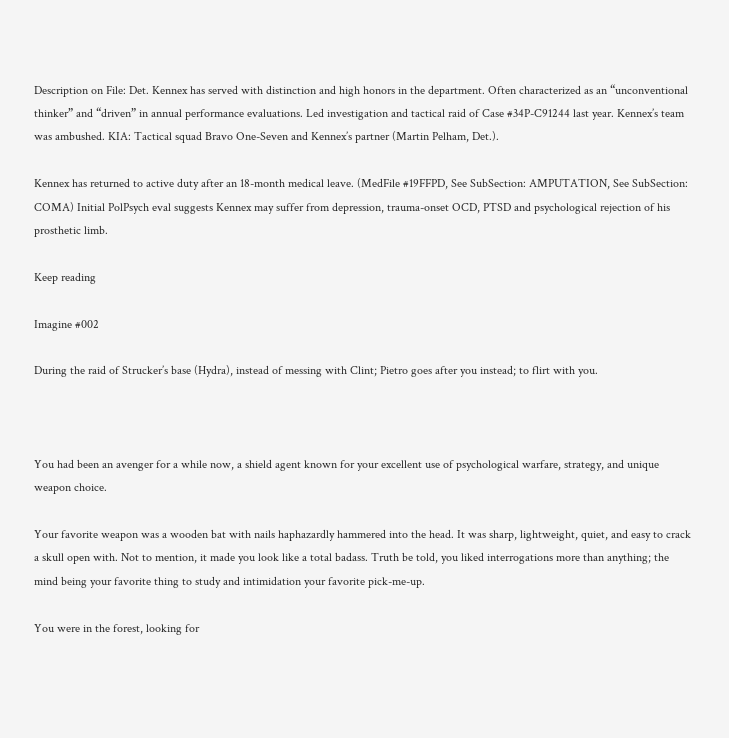Description on File: Det. Kennex has served with distinction and high honors in the department. Often characterized as an “unconventional thinker” and “driven” in annual performance evaluations. Led investigation and tactical raid of Case #34P-C91244 last year. Kennex’s team was ambushed. KIA: Tactical squad Bravo One-Seven and Kennex’s partner (Martin Pelham, Det.).

Kennex has returned to active duty after an 18-month medical leave. (MedFile #19FFPD, See SubSection: AMPUTATION, See SubSection: COMA) Initial PolPsych eval suggests Kennex may suffer from depression, trauma-onset OCD, PTSD and psychological rejection of his prosthetic limb.

Keep reading

Imagine #002

During the raid of Strucker’s base (Hydra), instead of messing with Clint; Pietro goes after you instead; to flirt with you.



You had been an avenger for a while now, a shield agent known for your excellent use of psychological warfare, strategy, and unique weapon choice.

Your favorite weapon was a wooden bat with nails haphazardly hammered into the head. It was sharp, lightweight, quiet, and easy to crack a skull open with. Not to mention, it made you look like a total badass. Truth be told, you liked interrogations more than anything; the mind being your favorite thing to study and intimidation your favorite pick-me-up.

You were in the forest, looking for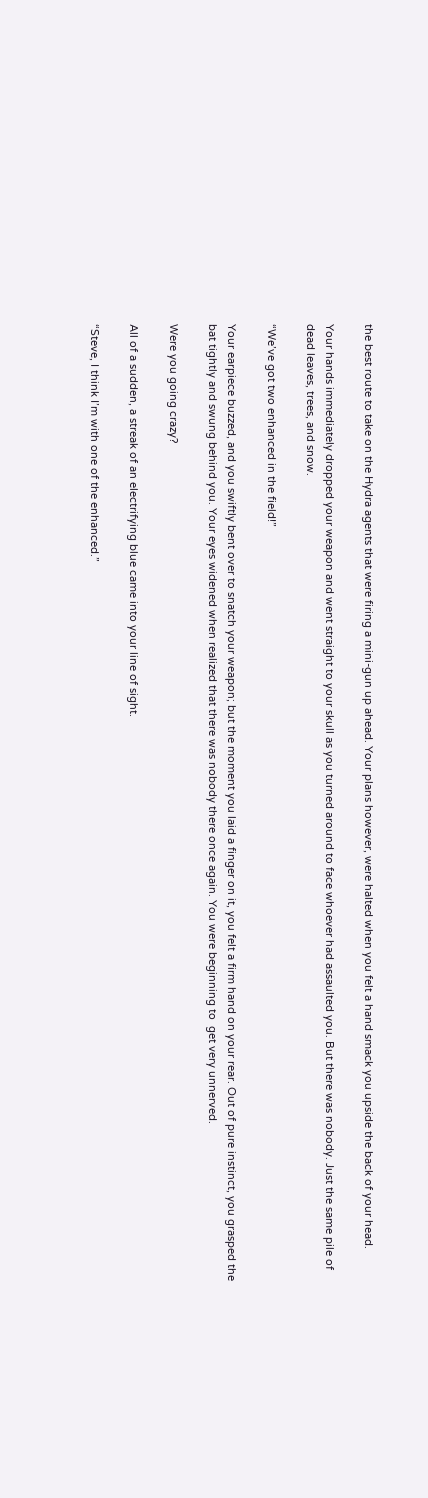the best route to take on the Hydra agents that were firing a mini-gun up ahead. Your plans however, were halted when you felt a hand smack you upside the back of your head.

Your hands immediately dropped your weapon and went straight to your skull as you turned around to face whoever had assaulted you. But there was nobody. Just the same pile of dead leaves, trees, and snow.

“We’ve got two enhanced in the field!”

Your earpiece buzzed, and you swiftly bent over to snatch your weapon; but the moment you laid a finger on it, you felt a firm hand on your rear. Out of pure instinct, you grasped the bat tightly and swung behind you. Your eyes widened when realized that there was nobody there once again. You were beginning to  get very unnerved.

Were you going crazy?

All of a sudden, a streak of an electrifying blue came into your line of sight.

“Steve, I think I’m with one of the enhanced.”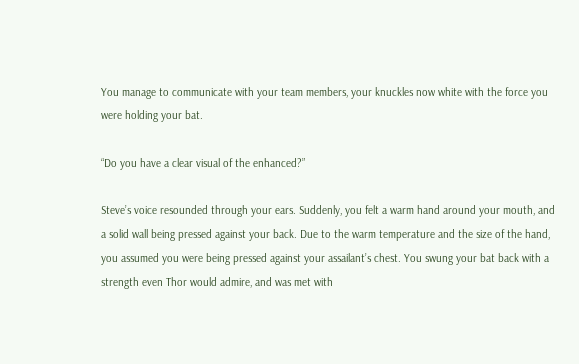You manage to communicate with your team members, your knuckles now white with the force you were holding your bat.

“Do you have a clear visual of the enhanced?”

Steve’s voice resounded through your ears. Suddenly, you felt a warm hand around your mouth, and a solid wall being pressed against your back. Due to the warm temperature and the size of the hand, you assumed you were being pressed against your assailant’s chest. You swung your bat back with a strength even Thor would admire, and was met with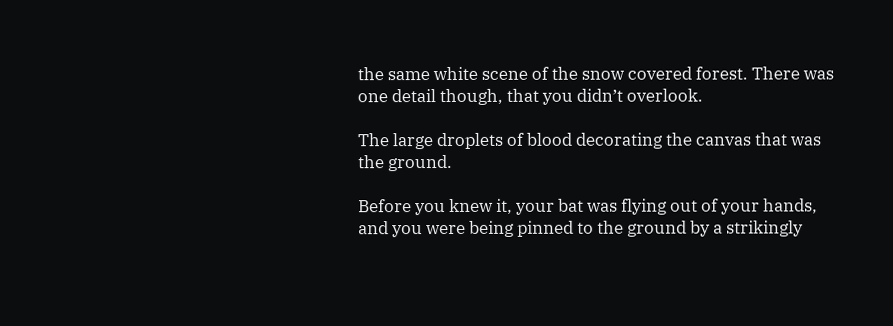the same white scene of the snow covered forest. There was one detail though, that you didn’t overlook.

The large droplets of blood decorating the canvas that was the ground.

Before you knew it, your bat was flying out of your hands, and you were being pinned to the ground by a strikingly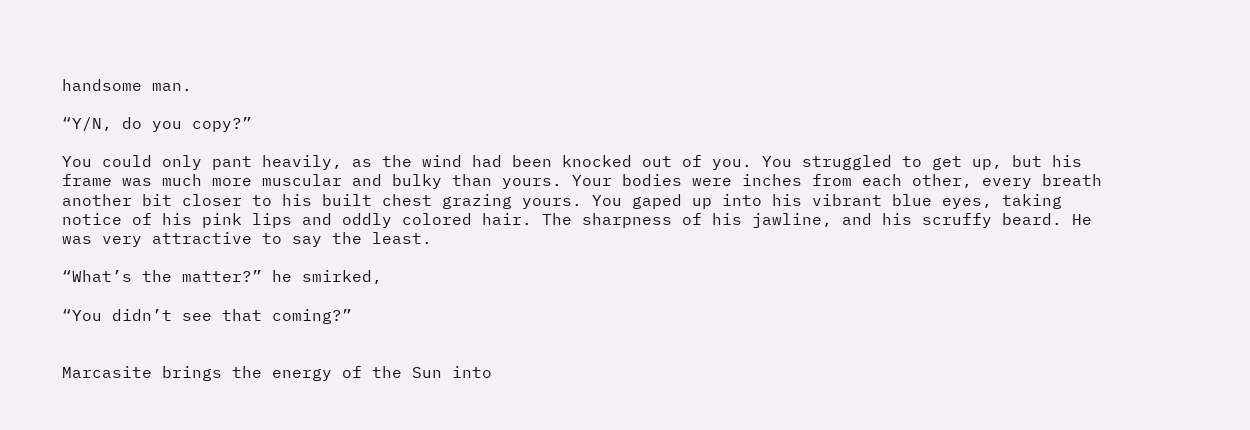handsome man.

“Y/N, do you copy?”

You could only pant heavily, as the wind had been knocked out of you. You struggled to get up, but his frame was much more muscular and bulky than yours. Your bodies were inches from each other, every breath another bit closer to his built chest grazing yours. You gaped up into his vibrant blue eyes, taking notice of his pink lips and oddly colored hair. The sharpness of his jawline, and his scruffy beard. He was very attractive to say the least.

“What’s the matter?” he smirked,

“You didn’t see that coming?”


Marcasite brings the energy of the Sun into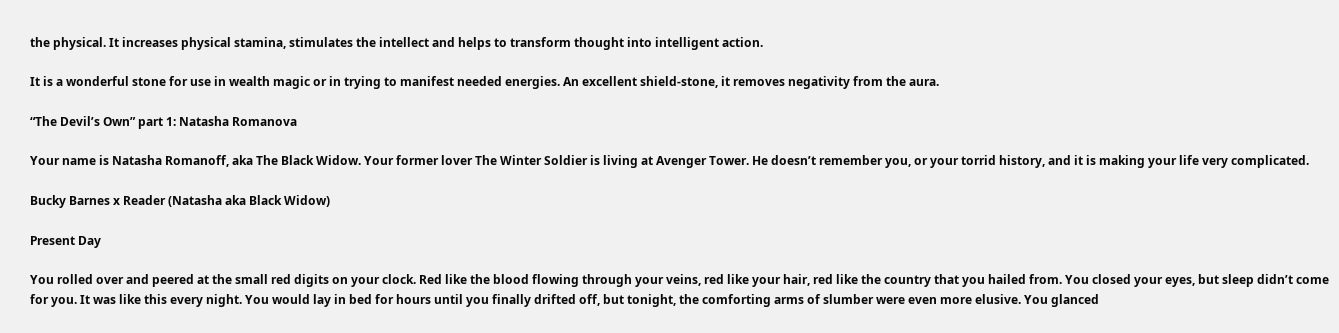the physical. It increases physical stamina, stimulates the intellect and helps to transform thought into intelligent action.

It is a wonderful stone for use in wealth magic or in trying to manifest needed energies. An excellent shield-stone, it removes negativity from the aura.

“The Devil’s Own” part 1: Natasha Romanova

Your name is Natasha Romanoff, aka The Black Widow. Your former lover The Winter Soldier is living at Avenger Tower. He doesn’t remember you, or your torrid history, and it is making your life very complicated.

Bucky Barnes x Reader (Natasha aka Black Widow)

Present Day

You rolled over and peered at the small red digits on your clock. Red like the blood flowing through your veins, red like your hair, red like the country that you hailed from. You closed your eyes, but sleep didn’t come for you. It was like this every night. You would lay in bed for hours until you finally drifted off, but tonight, the comforting arms of slumber were even more elusive. You glanced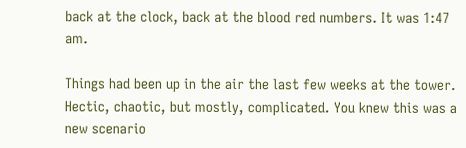back at the clock, back at the blood red numbers. It was 1:47 am.

Things had been up in the air the last few weeks at the tower. Hectic, chaotic, but mostly, complicated. You knew this was a new scenario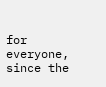for everyone, since the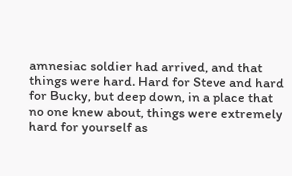amnesiac soldier had arrived, and that things were hard. Hard for Steve and hard for Bucky, but deep down, in a place that no one knew about, things were extremely hard for yourself as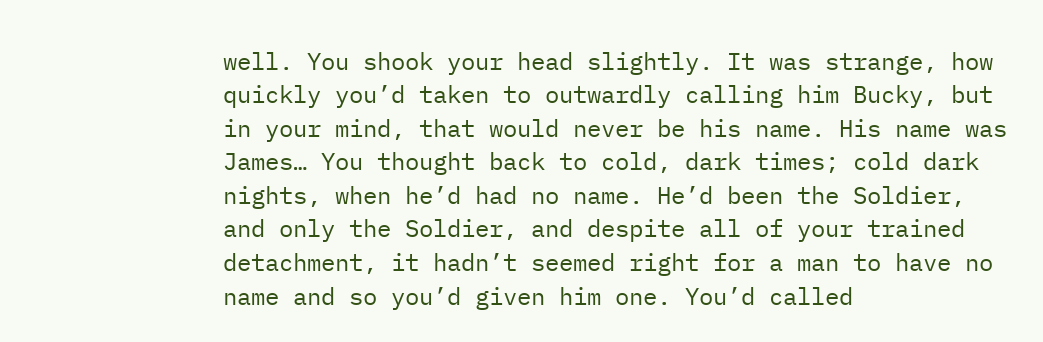well. You shook your head slightly. It was strange, how quickly you’d taken to outwardly calling him Bucky, but in your mind, that would never be his name. His name was James… You thought back to cold, dark times; cold dark nights, when he’d had no name. He’d been the Soldier, and only the Soldier, and despite all of your trained detachment, it hadn’t seemed right for a man to have no name and so you’d given him one. You’d called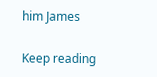him James

Keep reading